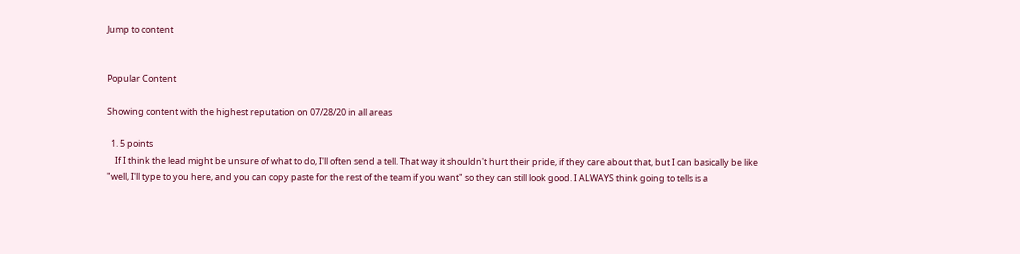Jump to content


Popular Content

Showing content with the highest reputation on 07/28/20 in all areas

  1. 5 points
    If I think the lead might be unsure of what to do, I'll often send a tell. That way it shouldn't hurt their pride, if they care about that, but I can basically be like "well, I'll type to you here, and you can copy paste for the rest of the team if you want" so they can still look good. I ALWAYS think going to tells is a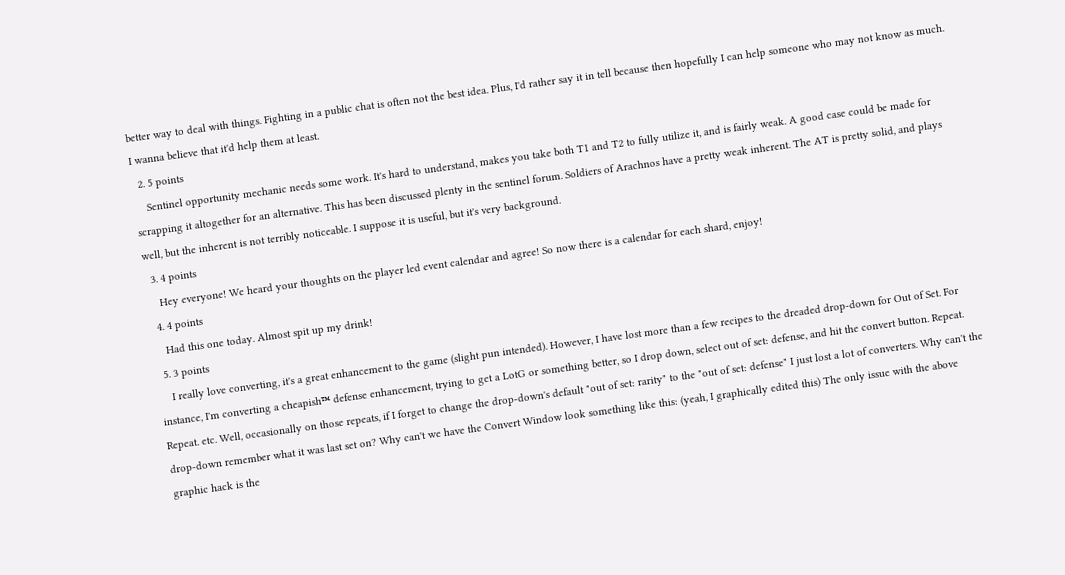better way to deal with things. Fighting in a public chat is often not the best idea. Plus, I'd rather say it in tell because then hopefully I can help someone who may not know as much. I wanna believe that it'd help them at least.
  2. 5 points
    Sentinel opportunity mechanic needs some work. It's hard to understand, makes you take both T1 and T2 to fully utilize it, and is fairly weak. A good case could be made for scrapping it altogether for an alternative. This has been discussed plenty in the sentinel forum. Soldiers of Arachnos have a pretty weak inherent. The AT is pretty solid, and plays well, but the inherent is not terribly noticeable. I suppose it is useful, but it's very background.
  3. 4 points
    Hey everyone! We heard your thoughts on the player led event calendar and agree! So now there is a calendar for each shard, enjoy!
  4. 4 points
    Had this one today. Almost spit up my drink!
  5. 3 points
    I really love converting, it's a great enhancement to the game (slight pun intended). However, I have lost more than a few recipes to the dreaded drop-down for Out of Set. For instance, I'm converting a cheapish™ defense enhancement, trying to get a LotG or something better, so I drop down, select out of set: defense, and hit the convert button. Repeat. Repeat. etc. Well, occasionally on those repeats, if I forget to change the drop-down's default "out of set: rarity" to the "out of set: defense" I just lost a lot of converters. Why can't the drop-down remember what it was last set on? Why can't we have the Convert Window look something like this: (yeah, I graphically edited this) The only issue with the above graphic hack is the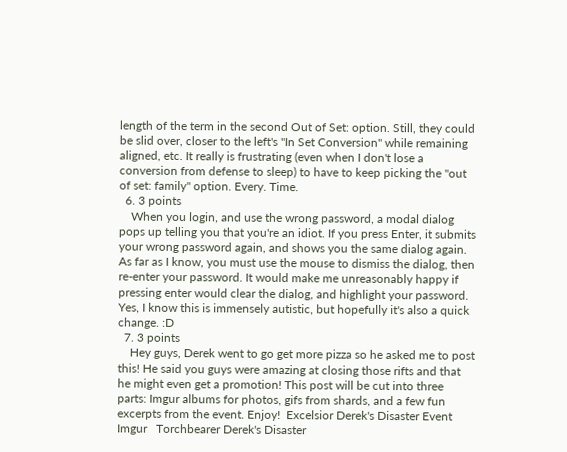length of the term in the second Out of Set: option. Still, they could be slid over, closer to the left's "In Set Conversion" while remaining aligned, etc. It really is frustrating (even when I don't lose a conversion from defense to sleep) to have to keep picking the "out of set: family" option. Every. Time.
  6. 3 points
    When you login, and use the wrong password, a modal dialog pops up telling you that you're an idiot. If you press Enter, it submits your wrong password again, and shows you the same dialog again. As far as I know, you must use the mouse to dismiss the dialog, then re-enter your password. It would make me unreasonably happy if pressing enter would clear the dialog, and highlight your password. Yes, I know this is immensely autistic, but hopefully it's also a quick change. :D
  7. 3 points
    Hey guys, Derek went to go get more pizza so he asked me to post this! He said you guys were amazing at closing those rifts and that he might even get a promotion! This post will be cut into three parts: Imgur albums for photos, gifs from shards, and a few fun excerpts from the event. Enjoy!  Excelsior Derek's Disaster Event Imgur   Torchbearer Derek's Disaster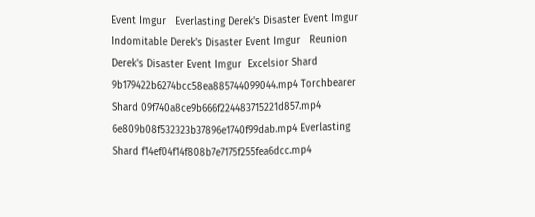Event Imgur   Everlasting Derek's Disaster Event Imgur   Indomitable Derek's Disaster Event Imgur   Reunion Derek's Disaster Event Imgur  Excelsior Shard 9b179422b6274bcc58ea885744099044.mp4 Torchbearer Shard 09f740a8ce9b666f224483715221d857.mp4 6e809b08f532323b37896e1740f99dab.mp4 Everlasting Shard f14ef04f14f808b7e7175f255fea6dcc.mp4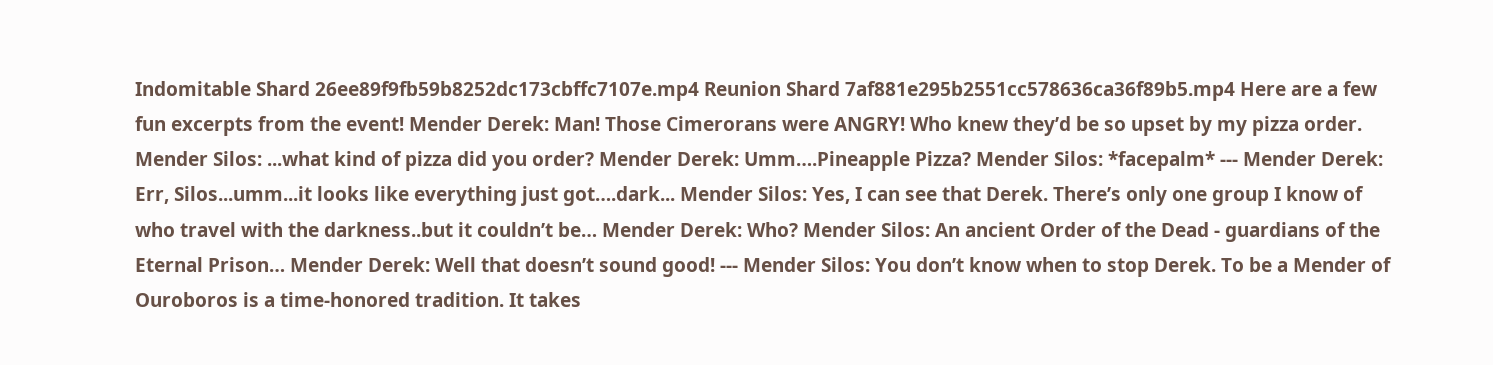Indomitable Shard 26ee89f9fb59b8252dc173cbffc7107e.mp4 Reunion Shard 7af881e295b2551cc578636ca36f89b5.mp4 Here are a few fun excerpts from the event! Mender Derek: Man! Those Cimerorans were ANGRY! Who knew they’d be so upset by my pizza order. Mender Silos: ...what kind of pizza did you order? Mender Derek: Umm….Pineapple Pizza? Mender Silos: *facepalm* --- Mender Derek: Err, Silos...umm...it looks like everything just got….dark... Mender Silos: Yes, I can see that Derek. There’s only one group I know of who travel with the darkness..but it couldn’t be… Mender Derek: Who? Mender Silos: An ancient Order of the Dead - guardians of the Eternal Prison… Mender Derek: Well that doesn’t sound good! --- Mender Silos: You don’t know when to stop Derek. To be a Mender of Ouroboros is a time-honored tradition. It takes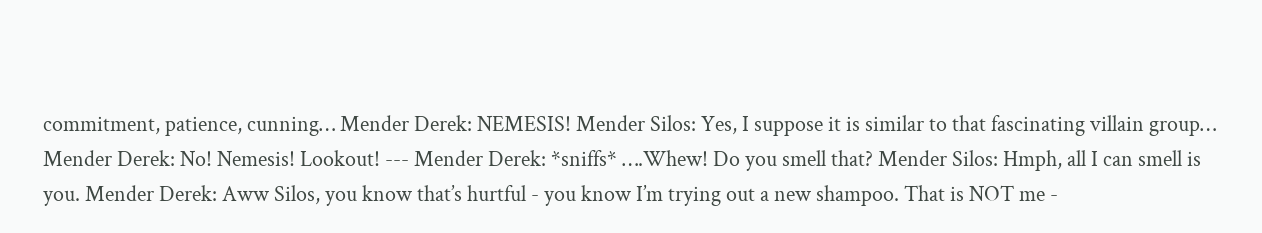commitment, patience, cunning… Mender Derek: NEMESIS! Mender Silos: Yes, I suppose it is similar to that fascinating villain group… Mender Derek: No! Nemesis! Lookout! --- Mender Derek: *sniffs* ….Whew! Do you smell that? Mender Silos: Hmph, all I can smell is you. Mender Derek: Aww Silos, you know that’s hurtful - you know I’m trying out a new shampoo. That is NOT me -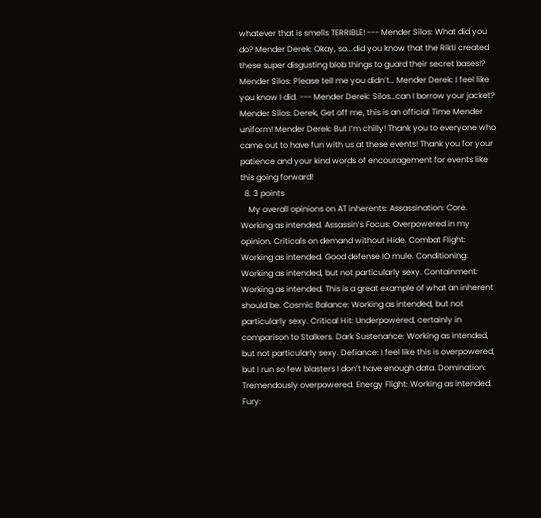whatever that is smells TERRIBLE! --- Mender Silos: What did you do? Mender Derek: Okay, so...did you know that the Rikti created these super disgusting blob things to guard their secret bases!? Mender Silos: Please tell me you didn’t… Mender Derek: I feel like you know I did. --- Mender Derek: Silos…can I borrow your jacket? Mender Silos: Derek, Get off me, this is an official Time Mender uniform! Mender Derek: But I’m chilly! Thank you to everyone who came out to have fun with us at these events! Thank you for your patience and your kind words of encouragement for events like this going forward!
  8. 3 points
    My overall opinions on AT inherents: Assassination: Core. Working as intended. Assassin’s Focus: Overpowered in my opinion. Criticals on demand without Hide. Combat Flight: Working as intended. Good defense IO mule. Conditioning: Working as intended, but not particularly sexy. Containment: Working as intended. This is a great example of what an inherent should be. Cosmic Balance: Working as intended, but not particularly sexy. Critical Hit: Underpowered, certainly in comparison to Stalkers. Dark Sustenance: Working as intended, but not particularly sexy. Defiance: I feel like this is overpowered, but I run so few blasters I don’t have enough data. Domination: Tremendously overpowered. Energy Flight: Working as intended. Fury: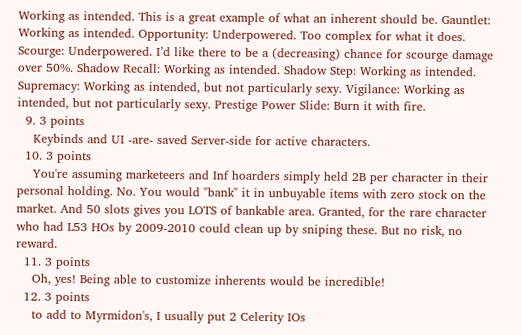Working as intended. This is a great example of what an inherent should be. Gauntlet: Working as intended. Opportunity: Underpowered. Too complex for what it does. Scourge: Underpowered. I’d like there to be a (decreasing) chance for scourge damage over 50%. Shadow Recall: Working as intended. Shadow Step: Working as intended. Supremacy: Working as intended, but not particularly sexy. Vigilance: Working as intended, but not particularly sexy. Prestige Power Slide: Burn it with fire.
  9. 3 points
    Keybinds and UI -are- saved Server-side for active characters.
  10. 3 points
    You're assuming marketeers and Inf hoarders simply held 2B per character in their personal holding. No. You would "bank" it in unbuyable items with zero stock on the market. And 50 slots gives you LOTS of bankable area. Granted, for the rare character who had L53 HOs by 2009-2010 could clean up by sniping these. But no risk, no reward.
  11. 3 points
    Oh, yes! Being able to customize inherents would be incredible!
  12. 3 points
    to add to Myrmidon's, I usually put 2 Celerity IOs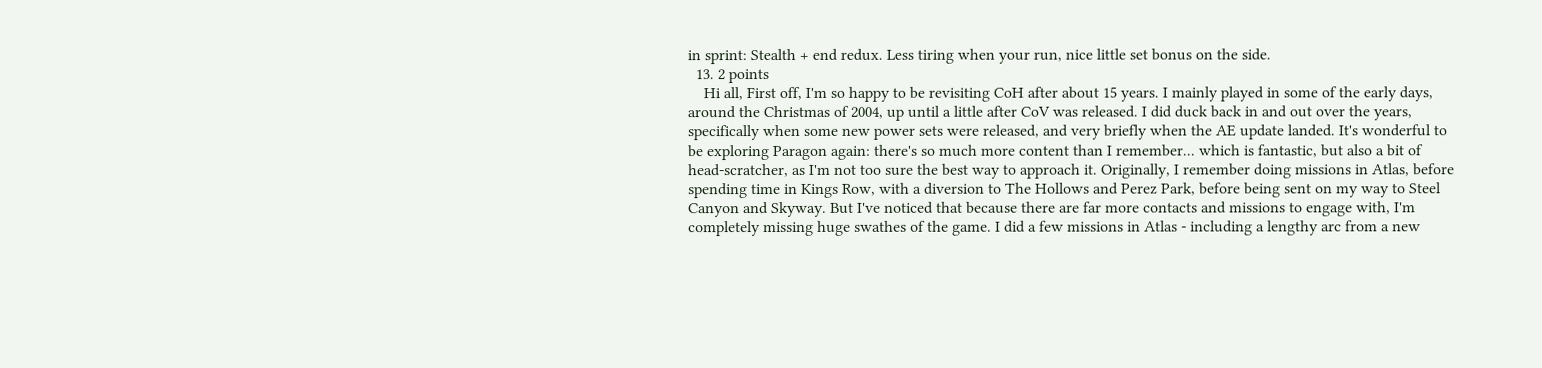in sprint: Stealth + end redux. Less tiring when your run, nice little set bonus on the side.
  13. 2 points
    Hi all, First off, I'm so happy to be revisiting CoH after about 15 years. I mainly played in some of the early days, around the Christmas of 2004, up until a little after CoV was released. I did duck back in and out over the years, specifically when some new power sets were released, and very briefly when the AE update landed. It's wonderful to be exploring Paragon again: there's so much more content than I remember... which is fantastic, but also a bit of head-scratcher, as I'm not too sure the best way to approach it. Originally, I remember doing missions in Atlas, before spending time in Kings Row, with a diversion to The Hollows and Perez Park, before being sent on my way to Steel Canyon and Skyway. But I've noticed that because there are far more contacts and missions to engage with, I'm completely missing huge swathes of the game. I did a few missions in Atlas - including a lengthy arc from a new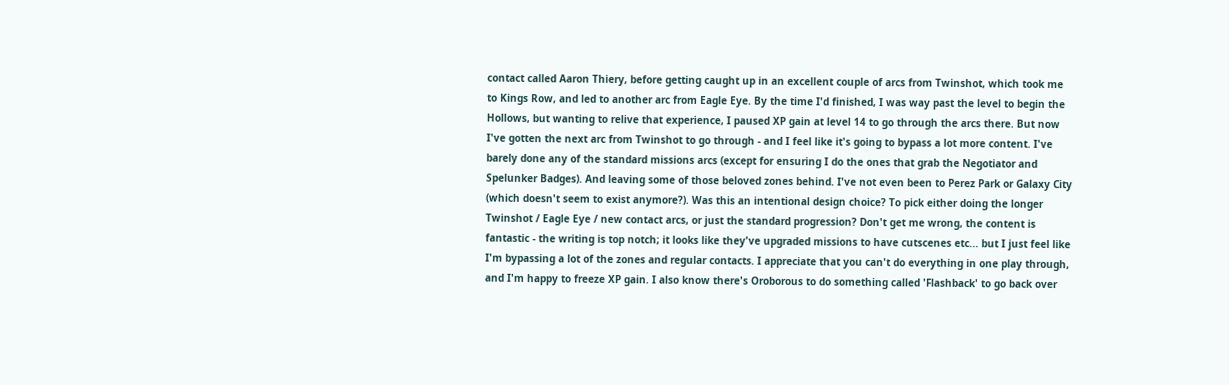contact called Aaron Thiery, before getting caught up in an excellent couple of arcs from Twinshot, which took me to Kings Row, and led to another arc from Eagle Eye. By the time I'd finished, I was way past the level to begin the Hollows, but wanting to relive that experience, I paused XP gain at level 14 to go through the arcs there. But now I've gotten the next arc from Twinshot to go through - and I feel like it's going to bypass a lot more content. I've barely done any of the standard missions arcs (except for ensuring I do the ones that grab the Negotiator and Spelunker Badges). And leaving some of those beloved zones behind. I've not even been to Perez Park or Galaxy City (which doesn't seem to exist anymore?). Was this an intentional design choice? To pick either doing the longer Twinshot / Eagle Eye / new contact arcs, or just the standard progression? Don't get me wrong, the content is fantastic - the writing is top notch; it looks like they've upgraded missions to have cutscenes etc... but I just feel like I'm bypassing a lot of the zones and regular contacts. I appreciate that you can't do everything in one play through, and I'm happy to freeze XP gain. I also know there's Oroborous to do something called 'Flashback' to go back over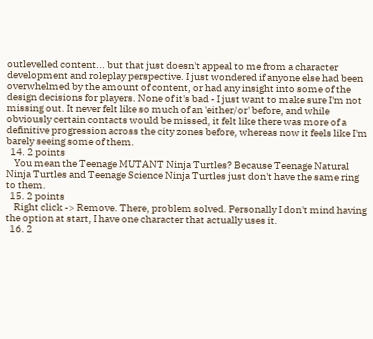outlevelled content... but that just doesn't appeal to me from a character development and roleplay perspective. I just wondered if anyone else had been overwhelmed by the amount of content, or had any insight into some of the design decisions for players. None of it's bad - I just want to make sure I'm not missing out. It never felt like so much of an 'either/or' before, and while obviously certain contacts would be missed, it felt like there was more of a definitive progression across the city zones before, whereas now it feels like I'm barely seeing some of them.
  14. 2 points
    You mean the Teenage MUTANT Ninja Turtles? Because Teenage Natural Ninja Turtles and Teenage Science Ninja Turtles just don't have the same ring to them.
  15. 2 points
    Right click -> Remove. There, problem solved. Personally I don't mind having the option at start, I have one character that actually uses it.
  16. 2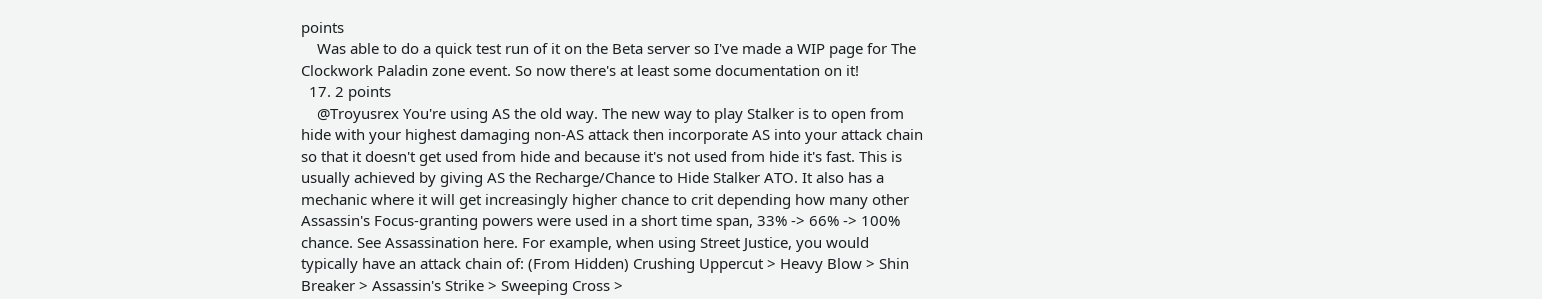points
    Was able to do a quick test run of it on the Beta server so I've made a WIP page for The Clockwork Paladin zone event. So now there's at least some documentation on it!
  17. 2 points
    @Troyusrex You're using AS the old way. The new way to play Stalker is to open from hide with your highest damaging non-AS attack then incorporate AS into your attack chain so that it doesn't get used from hide and because it's not used from hide it's fast. This is usually achieved by giving AS the Recharge/Chance to Hide Stalker ATO. It also has a mechanic where it will get increasingly higher chance to crit depending how many other Assassin's Focus-granting powers were used in a short time span, 33% -> 66% -> 100% chance. See Assassination here. For example, when using Street Justice, you would typically have an attack chain of: (From Hidden) Crushing Uppercut > Heavy Blow > Shin Breaker > Assassin's Strike > Sweeping Cross >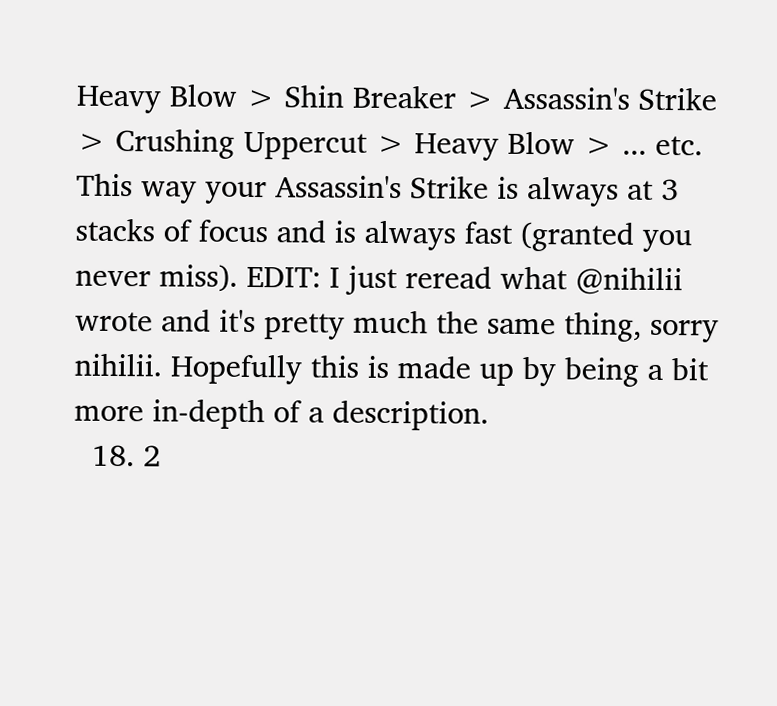Heavy Blow > Shin Breaker > Assassin's Strike > Crushing Uppercut > Heavy Blow > ... etc. This way your Assassin's Strike is always at 3 stacks of focus and is always fast (granted you never miss). EDIT: I just reread what @nihilii wrote and it's pretty much the same thing, sorry nihilii. Hopefully this is made up by being a bit more in-depth of a description.
  18. 2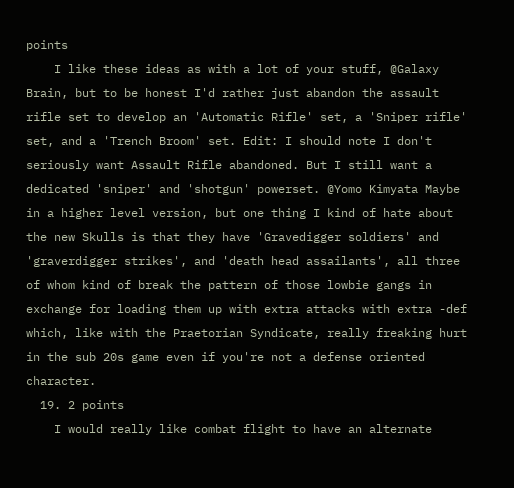points
    I like these ideas as with a lot of your stuff, @Galaxy Brain, but to be honest I'd rather just abandon the assault rifle set to develop an 'Automatic Rifle' set, a 'Sniper rifle' set, and a 'Trench Broom' set. Edit: I should note I don't seriously want Assault Rifle abandoned. But I still want a dedicated 'sniper' and 'shotgun' powerset. @Yomo Kimyata Maybe in a higher level version, but one thing I kind of hate about the new Skulls is that they have 'Gravedigger soldiers' and 'graverdigger strikes', and 'death head assailants', all three of whom kind of break the pattern of those lowbie gangs in exchange for loading them up with extra attacks with extra -def which, like with the Praetorian Syndicate, really freaking hurt in the sub 20s game even if you're not a defense oriented character.
  19. 2 points
    I would really like combat flight to have an alternate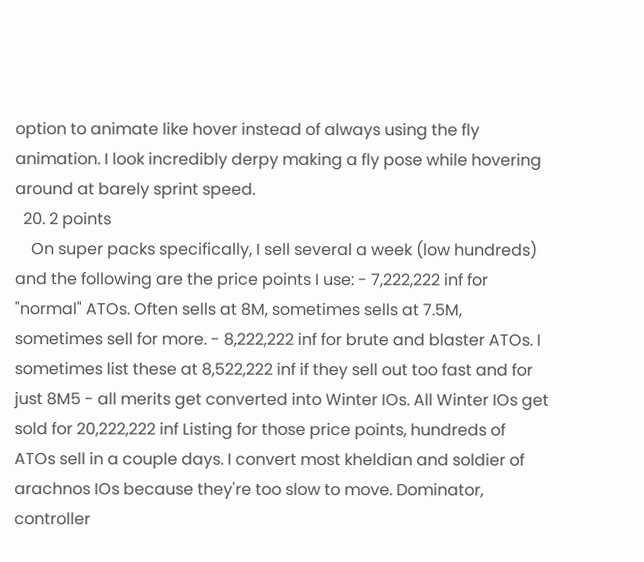option to animate like hover instead of always using the fly animation. I look incredibly derpy making a fly pose while hovering around at barely sprint speed.
  20. 2 points
    On super packs specifically, I sell several a week (low hundreds) and the following are the price points I use: - 7,222,222 inf for "normal" ATOs. Often sells at 8M, sometimes sells at 7.5M, sometimes sell for more. - 8,222,222 inf for brute and blaster ATOs. I sometimes list these at 8,522,222 inf if they sell out too fast and for just 8M5 - all merits get converted into Winter IOs. All Winter IOs get sold for 20,222,222 inf Listing for those price points, hundreds of ATOs sell in a couple days. I convert most kheldian and soldier of arachnos IOs because they're too slow to move. Dominator, controller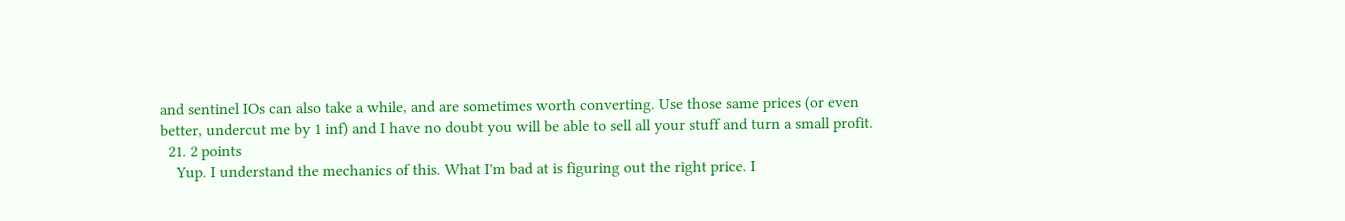and sentinel IOs can also take a while, and are sometimes worth converting. Use those same prices (or even better, undercut me by 1 inf) and I have no doubt you will be able to sell all your stuff and turn a small profit.
  21. 2 points
    Yup. I understand the mechanics of this. What I'm bad at is figuring out the right price. I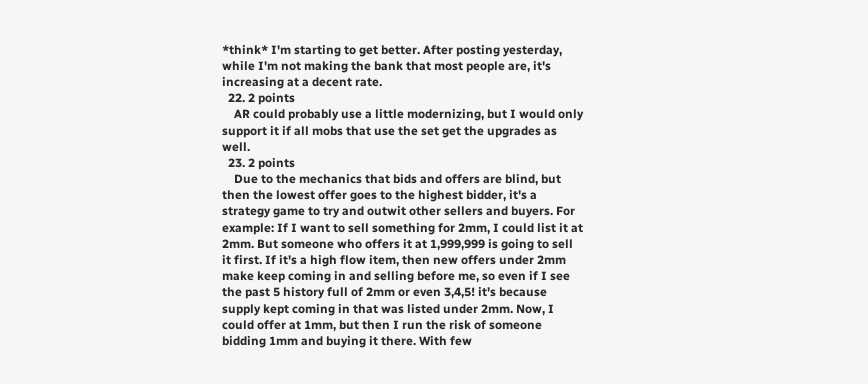*think* I'm starting to get better. After posting yesterday, while I'm not making the bank that most people are, it's increasing at a decent rate.
  22. 2 points
    AR could probably use a little modernizing, but I would only support it if all mobs that use the set get the upgrades as well.
  23. 2 points
    Due to the mechanics that bids and offers are blind, but then the lowest offer goes to the highest bidder, it's a strategy game to try and outwit other sellers and buyers. For example: If I want to sell something for 2mm, I could list it at 2mm. But someone who offers it at 1,999,999 is going to sell it first. If it's a high flow item, then new offers under 2mm make keep coming in and selling before me, so even if I see the past 5 history full of 2mm or even 3,4,5! it's because supply kept coming in that was listed under 2mm. Now, I could offer at 1mm, but then I run the risk of someone bidding 1mm and buying it there. With few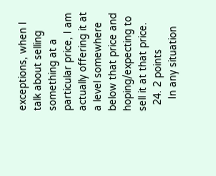exceptions, when I talk about selling something at a particular price, I am actually offering it at a level somewhere below that price and hoping/expecting to sell it at that price.
  24. 2 points
    In any situation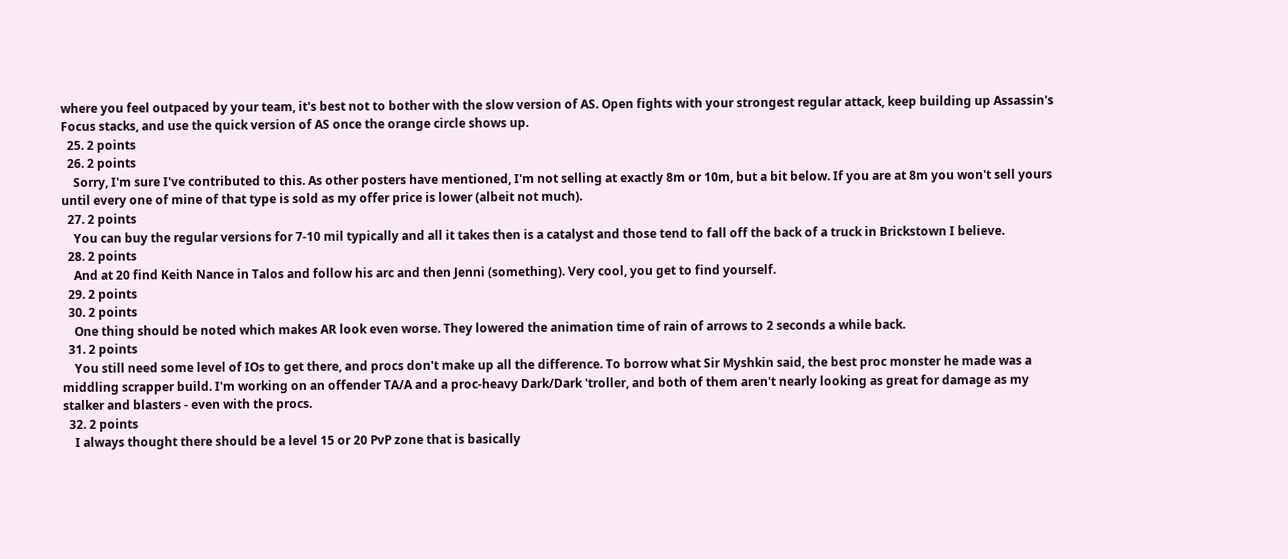where you feel outpaced by your team, it's best not to bother with the slow version of AS. Open fights with your strongest regular attack, keep building up Assassin's Focus stacks, and use the quick version of AS once the orange circle shows up.
  25. 2 points
  26. 2 points
    Sorry, I'm sure I've contributed to this. As other posters have mentioned, I'm not selling at exactly 8m or 10m, but a bit below. If you are at 8m you won't sell yours until every one of mine of that type is sold as my offer price is lower (albeit not much).
  27. 2 points
    You can buy the regular versions for 7-10 mil typically and all it takes then is a catalyst and those tend to fall off the back of a truck in Brickstown I believe.
  28. 2 points
    And at 20 find Keith Nance in Talos and follow his arc and then Jenni (something). Very cool, you get to find yourself.
  29. 2 points
  30. 2 points
    One thing should be noted which makes AR look even worse. They lowered the animation time of rain of arrows to 2 seconds a while back.
  31. 2 points
    You still need some level of IOs to get there, and procs don't make up all the difference. To borrow what Sir Myshkin said, the best proc monster he made was a middling scrapper build. I'm working on an offender TA/A and a proc-heavy Dark/Dark 'troller, and both of them aren't nearly looking as great for damage as my stalker and blasters - even with the procs.
  32. 2 points
    I always thought there should be a level 15 or 20 PvP zone that is basically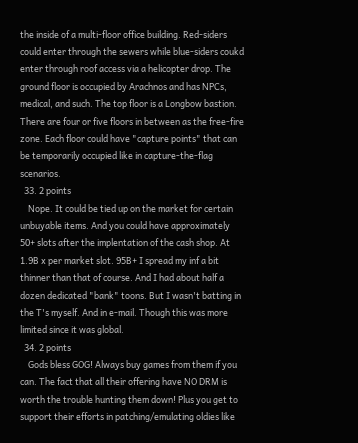the inside of a multi-floor office building. Red-siders could enter through the sewers while blue-siders coukd enter through roof access via a helicopter drop. The ground floor is occupied by Arachnos and has NPCs, medical, and such. The top floor is a Longbow bastion. There are four or five floors in between as the free-fire zone. Each floor could have "capture points" that can be temporarily occupied like in capture-the-flag scenarios.
  33. 2 points
    Nope. It could be tied up on the market for certain unbuyable items. And you could have approximately 50+ slots after the implentation of the cash shop. At 1.9B x per market slot. 95B+ I spread my inf a bit thinner than that of course. And I had about half a dozen dedicated "bank" toons. But I wasn't batting in the T's myself. And in e-mail. Though this was more limited since it was global.
  34. 2 points
    Gods bless GOG! Always buy games from them if you can. The fact that all their offering have NO DRM is worth the trouble hunting them down! Plus you get to support their efforts in patching/emulating oldies like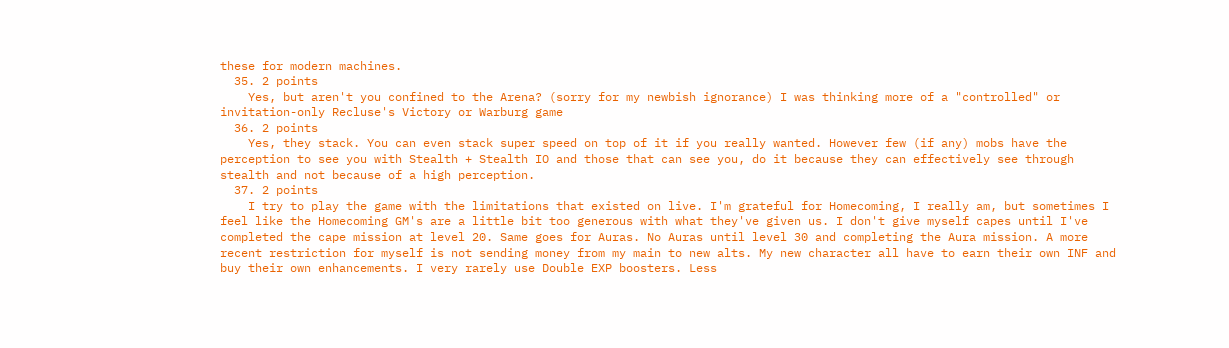these for modern machines.
  35. 2 points
    Yes, but aren't you confined to the Arena? (sorry for my newbish ignorance) I was thinking more of a "controlled" or invitation-only Recluse's Victory or Warburg game
  36. 2 points
    Yes, they stack. You can even stack super speed on top of it if you really wanted. However few (if any) mobs have the perception to see you with Stealth + Stealth IO and those that can see you, do it because they can effectively see through stealth and not because of a high perception.
  37. 2 points
    I try to play the game with the limitations that existed on live. I'm grateful for Homecoming, I really am, but sometimes I feel like the Homecoming GM's are a little bit too generous with what they've given us. I don't give myself capes until I've completed the cape mission at level 20. Same goes for Auras. No Auras until level 30 and completing the Aura mission. A more recent restriction for myself is not sending money from my main to new alts. My new character all have to earn their own INF and buy their own enhancements. I very rarely use Double EXP boosters. Less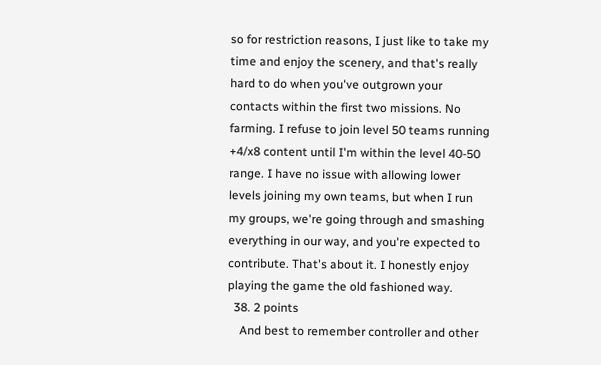so for restriction reasons, I just like to take my time and enjoy the scenery, and that's really hard to do when you've outgrown your contacts within the first two missions. No farming. I refuse to join level 50 teams running +4/x8 content until I'm within the level 40-50 range. I have no issue with allowing lower levels joining my own teams, but when I run my groups, we're going through and smashing everything in our way, and you're expected to contribute. That's about it. I honestly enjoy playing the game the old fashioned way.
  38. 2 points
    And best to remember controller and other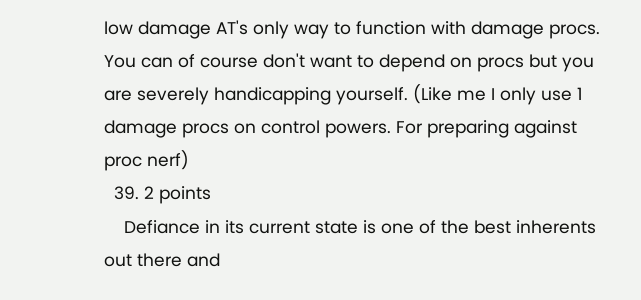low damage AT's only way to function with damage procs. You can of course don't want to depend on procs but you are severely handicapping yourself. (Like me I only use 1 damage procs on control powers. For preparing against proc nerf)
  39. 2 points
    Defiance in its current state is one of the best inherents out there and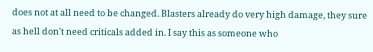does not at all need to be changed. Blasters already do very high damage, they sure as hell don't need criticals added in. I say this as someone who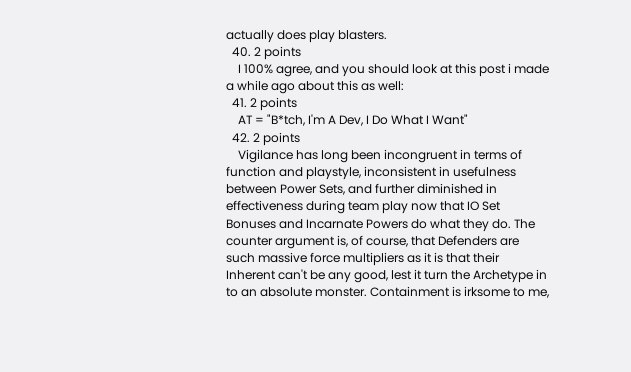actually does play blasters.
  40. 2 points
    I 100% agree, and you should look at this post i made a while ago about this as well:
  41. 2 points
    AT = "B*tch, I'm A Dev, I Do What I Want"
  42. 2 points
    Vigilance has long been incongruent in terms of function and playstyle, inconsistent in usefulness between Power Sets, and further diminished in effectiveness during team play now that IO Set Bonuses and Incarnate Powers do what they do. The counter argument is, of course, that Defenders are such massive force multipliers as it is that their Inherent can't be any good, lest it turn the Archetype in to an absolute monster. Containment is irksome to me,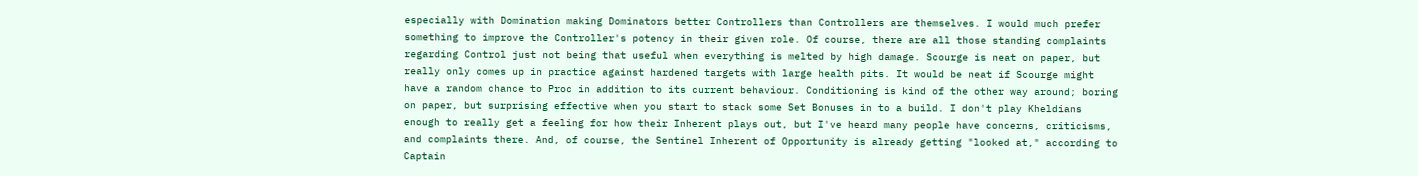especially with Domination making Dominators better Controllers than Controllers are themselves. I would much prefer something to improve the Controller's potency in their given role. Of course, there are all those standing complaints regarding Control just not being that useful when everything is melted by high damage. Scourge is neat on paper, but really only comes up in practice against hardened targets with large health pits. It would be neat if Scourge might have a random chance to Proc in addition to its current behaviour. Conditioning is kind of the other way around; boring on paper, but surprising effective when you start to stack some Set Bonuses in to a build. I don't play Kheldians enough to really get a feeling for how their Inherent plays out, but I've heard many people have concerns, criticisms, and complaints there. And, of course, the Sentinel Inherent of Opportunity is already getting "looked at," according to Captain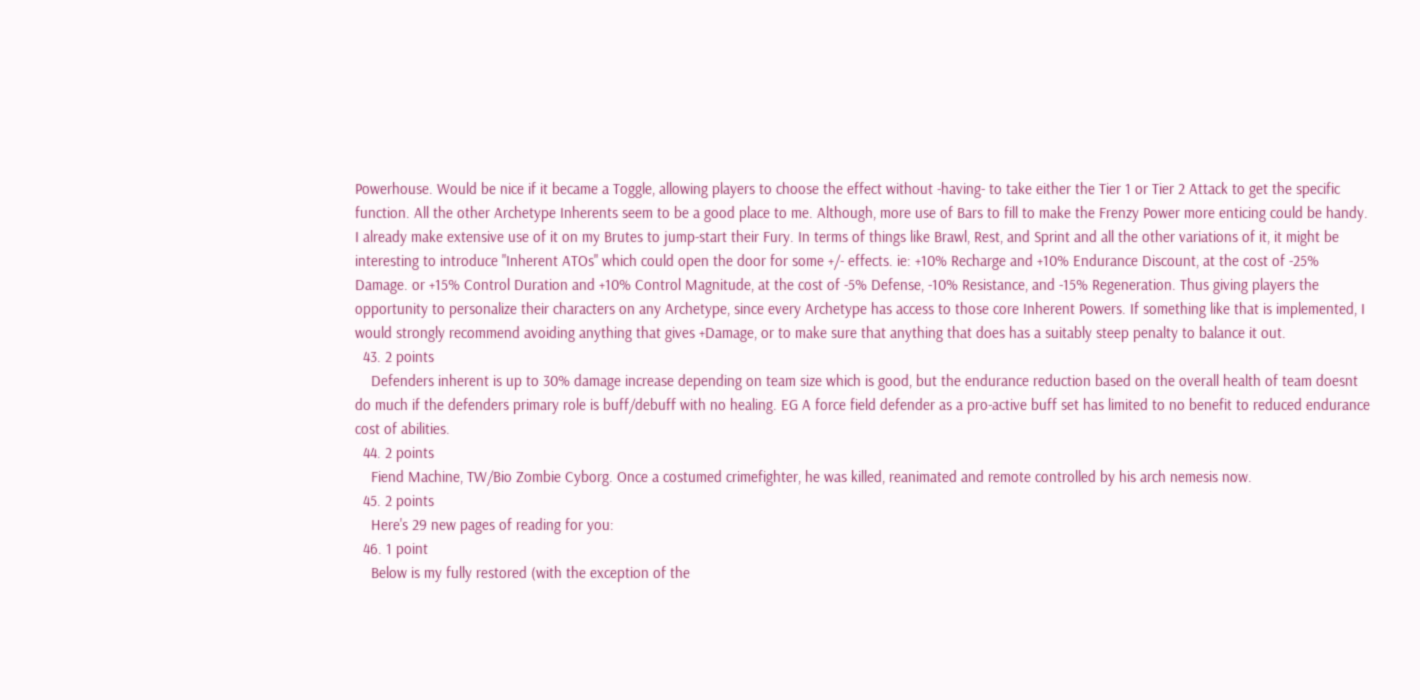Powerhouse. Would be nice if it became a Toggle, allowing players to choose the effect without -having- to take either the Tier 1 or Tier 2 Attack to get the specific function. All the other Archetype Inherents seem to be a good place to me. Although, more use of Bars to fill to make the Frenzy Power more enticing could be handy. I already make extensive use of it on my Brutes to jump-start their Fury. In terms of things like Brawl, Rest, and Sprint and all the other variations of it, it might be interesting to introduce "Inherent ATOs" which could open the door for some +/- effects. ie: +10% Recharge and +10% Endurance Discount, at the cost of -25% Damage. or +15% Control Duration and +10% Control Magnitude, at the cost of -5% Defense, -10% Resistance, and -15% Regeneration. Thus giving players the opportunity to personalize their characters on any Archetype, since every Archetype has access to those core Inherent Powers. If something like that is implemented, I would strongly recommend avoiding anything that gives +Damage, or to make sure that anything that does has a suitably steep penalty to balance it out.
  43. 2 points
    Defenders inherent is up to 30% damage increase depending on team size which is good, but the endurance reduction based on the overall health of team doesnt do much if the defenders primary role is buff/debuff with no healing. EG A force field defender as a pro-active buff set has limited to no benefit to reduced endurance cost of abilities.
  44. 2 points
    Fiend Machine, TW/Bio Zombie Cyborg. Once a costumed crimefighter, he was killed, reanimated and remote controlled by his arch nemesis now.
  45. 2 points
    Here's 29 new pages of reading for you:
  46. 1 point
    Below is my fully restored (with the exception of the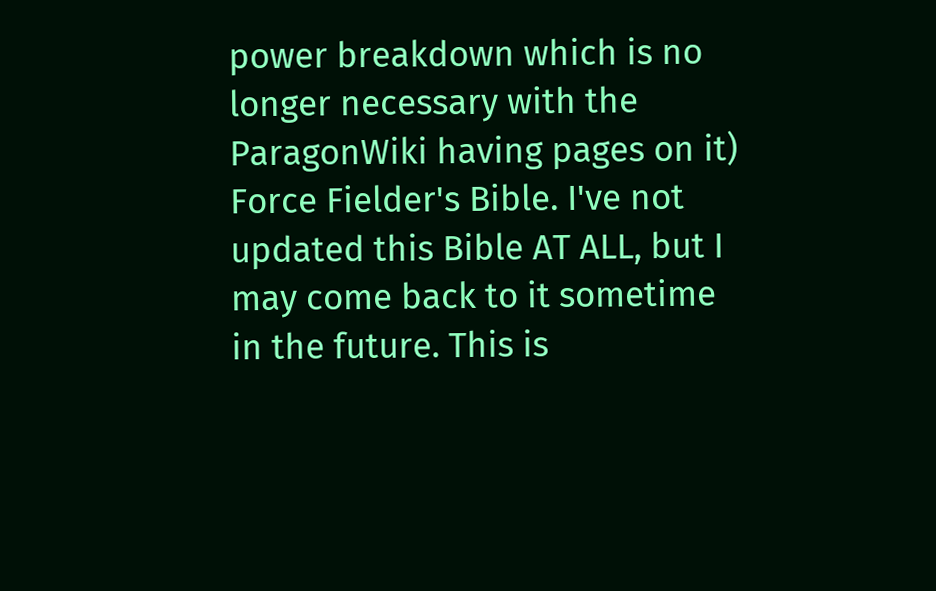power breakdown which is no longer necessary with the ParagonWiki having pages on it) Force Fielder's Bible. I've not updated this Bible AT ALL, but I may come back to it sometime in the future. This is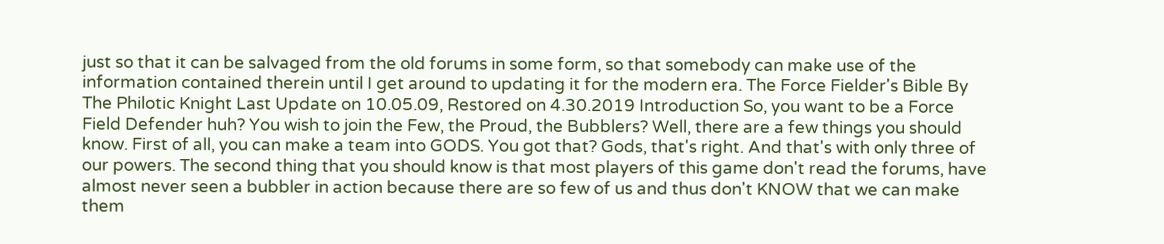just so that it can be salvaged from the old forums in some form, so that somebody can make use of the information contained therein until I get around to updating it for the modern era. The Force Fielder's Bible By The Philotic Knight Last Update on 10.05.09, Restored on 4.30.2019 Introduction So, you want to be a Force Field Defender huh? You wish to join the Few, the Proud, the Bubblers? Well, there are a few things you should know. First of all, you can make a team into GODS. You got that? Gods, that's right. And that's with only three of our powers. The second thing that you should know is that most players of this game don't read the forums, have almost never seen a bubbler in action because there are so few of us and thus don't KNOW that we can make them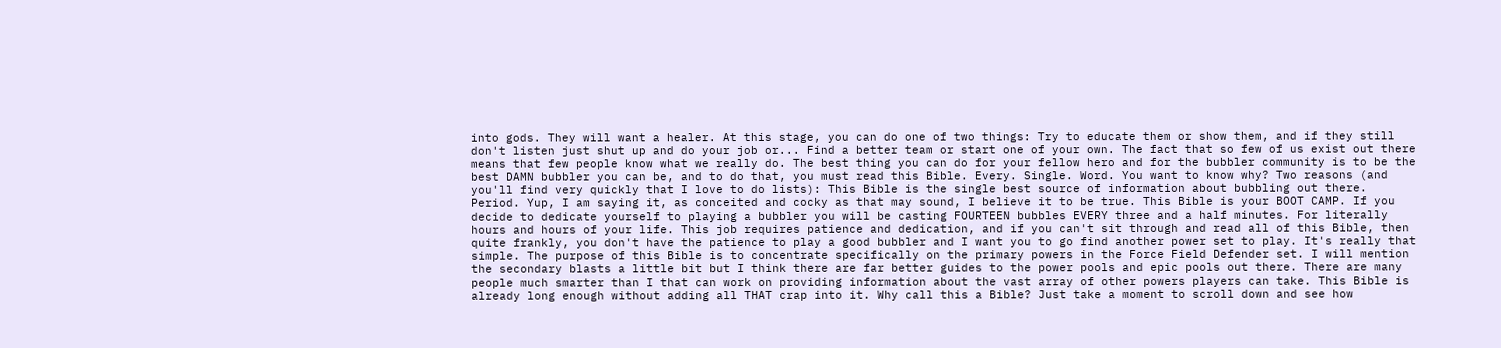into gods. They will want a healer. At this stage, you can do one of two things: Try to educate them or show them, and if they still don't listen just shut up and do your job or... Find a better team or start one of your own. The fact that so few of us exist out there means that few people know what we really do. The best thing you can do for your fellow hero and for the bubbler community is to be the best DAMN bubbler you can be, and to do that, you must read this Bible. Every. Single. Word. You want to know why? Two reasons (and you'll find very quickly that I love to do lists): This Bible is the single best source of information about bubbling out there. Period. Yup, I am saying it, as conceited and cocky as that may sound, I believe it to be true. This Bible is your BOOT CAMP. If you decide to dedicate yourself to playing a bubbler you will be casting FOURTEEN bubbles EVERY three and a half minutes. For literally hours and hours of your life. This job requires patience and dedication, and if you can't sit through and read all of this Bible, then quite frankly, you don't have the patience to play a good bubbler and I want you to go find another power set to play. It's really that simple. The purpose of this Bible is to concentrate specifically on the primary powers in the Force Field Defender set. I will mention the secondary blasts a little bit but I think there are far better guides to the power pools and epic pools out there. There are many people much smarter than I that can work on providing information about the vast array of other powers players can take. This Bible is already long enough without adding all THAT crap into it. Why call this a Bible? Just take a moment to scroll down and see how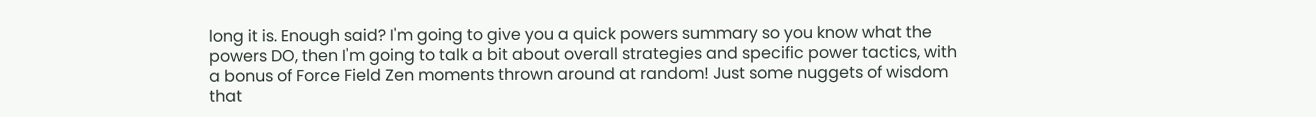long it is. Enough said? I'm going to give you a quick powers summary so you know what the powers DO, then I'm going to talk a bit about overall strategies and specific power tactics, with a bonus of Force Field Zen moments thrown around at random! Just some nuggets of wisdom that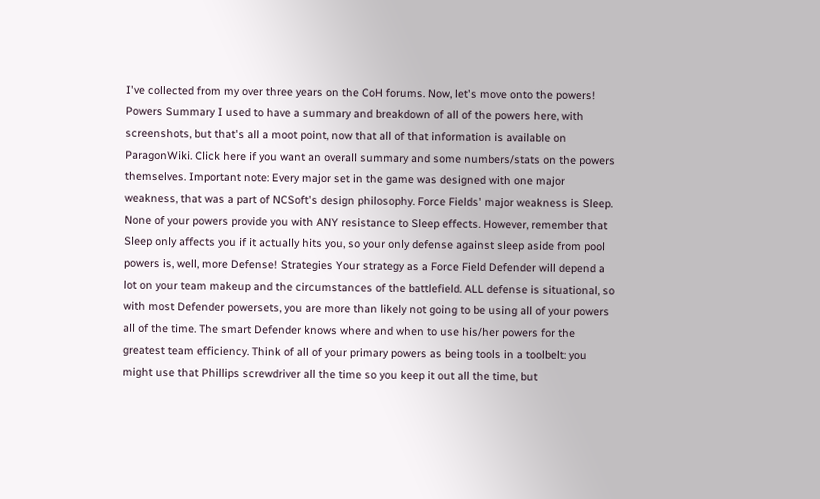I've collected from my over three years on the CoH forums. Now, let's move onto the powers! Powers Summary I used to have a summary and breakdown of all of the powers here, with screenshots, but that's all a moot point, now that all of that information is available on ParagonWiki. Click here if you want an overall summary and some numbers/stats on the powers themselves. Important note: Every major set in the game was designed with one major weakness, that was a part of NCSoft's design philosophy. Force Fields' major weakness is Sleep. None of your powers provide you with ANY resistance to Sleep effects. However, remember that Sleep only affects you if it actually hits you, so your only defense against sleep aside from pool powers is, well, more Defense! Strategies Your strategy as a Force Field Defender will depend a lot on your team makeup and the circumstances of the battlefield. ALL defense is situational, so with most Defender powersets, you are more than likely not going to be using all of your powers all of the time. The smart Defender knows where and when to use his/her powers for the greatest team efficiency. Think of all of your primary powers as being tools in a toolbelt: you might use that Phillips screwdriver all the time so you keep it out all the time, but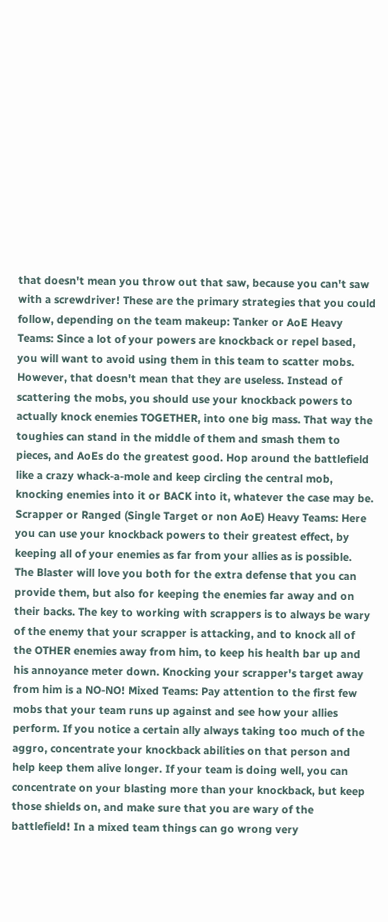that doesn't mean you throw out that saw, because you can't saw with a screwdriver! These are the primary strategies that you could follow, depending on the team makeup: Tanker or AoE Heavy Teams: Since a lot of your powers are knockback or repel based, you will want to avoid using them in this team to scatter mobs. However, that doesn't mean that they are useless. Instead of scattering the mobs, you should use your knockback powers to actually knock enemies TOGETHER, into one big mass. That way the toughies can stand in the middle of them and smash them to pieces, and AoEs do the greatest good. Hop around the battlefield like a crazy whack-a-mole and keep circling the central mob, knocking enemies into it or BACK into it, whatever the case may be. Scrapper or Ranged (Single Target or non AoE) Heavy Teams: Here you can use your knockback powers to their greatest effect, by keeping all of your enemies as far from your allies as is possible. The Blaster will love you both for the extra defense that you can provide them, but also for keeping the enemies far away and on their backs. The key to working with scrappers is to always be wary of the enemy that your scrapper is attacking, and to knock all of the OTHER enemies away from him, to keep his health bar up and his annoyance meter down. Knocking your scrapper's target away from him is a NO-NO! Mixed Teams: Pay attention to the first few mobs that your team runs up against and see how your allies perform. If you notice a certain ally always taking too much of the aggro, concentrate your knockback abilities on that person and help keep them alive longer. If your team is doing well, you can concentrate on your blasting more than your knockback, but keep those shields on, and make sure that you are wary of the battlefield! In a mixed team things can go wrong very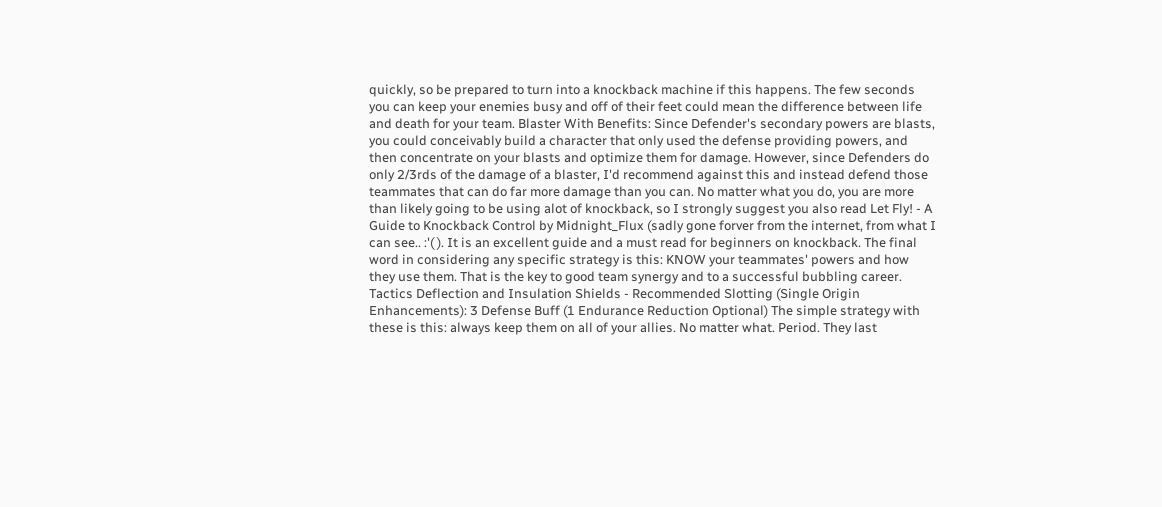quickly, so be prepared to turn into a knockback machine if this happens. The few seconds you can keep your enemies busy and off of their feet could mean the difference between life and death for your team. Blaster With Benefits: Since Defender's secondary powers are blasts, you could conceivably build a character that only used the defense providing powers, and then concentrate on your blasts and optimize them for damage. However, since Defenders do only 2/3rds of the damage of a blaster, I'd recommend against this and instead defend those teammates that can do far more damage than you can. No matter what you do, you are more than likely going to be using alot of knockback, so I strongly suggest you also read Let Fly! - A Guide to Knockback Control by Midnight_Flux (sadly gone forver from the internet, from what I can see.. :'( ). It is an excellent guide and a must read for beginners on knockback. The final word in considering any specific strategy is this: KNOW your teammates' powers and how they use them. That is the key to good team synergy and to a successful bubbling career. Tactics Deflection and Insulation Shields - Recommended Slotting (Single Origin Enhancements): 3 Defense Buff (1 Endurance Reduction Optional) The simple strategy with these is this: always keep them on all of your allies. No matter what. Period. They last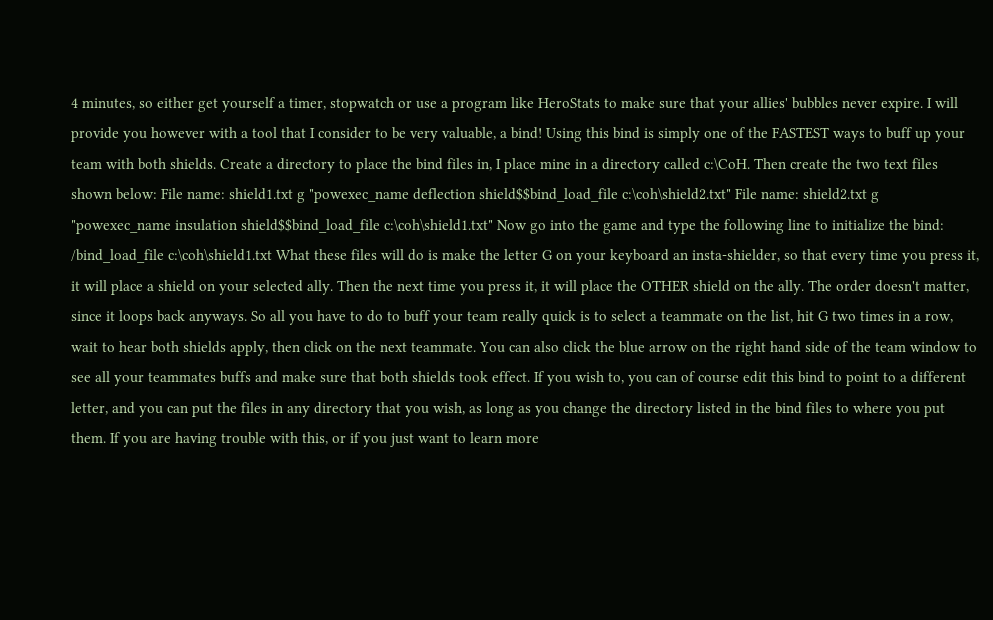4 minutes, so either get yourself a timer, stopwatch or use a program like HeroStats to make sure that your allies' bubbles never expire. I will provide you however with a tool that I consider to be very valuable, a bind! Using this bind is simply one of the FASTEST ways to buff up your team with both shields. Create a directory to place the bind files in, I place mine in a directory called c:\CoH. Then create the two text files shown below: File name: shield1.txt g "powexec_name deflection shield$$bind_load_file c:\coh\shield2.txt" File name: shield2.txt g "powexec_name insulation shield$$bind_load_file c:\coh\shield1.txt" Now go into the game and type the following line to initialize the bind: /bind_load_file c:\coh\shield1.txt What these files will do is make the letter G on your keyboard an insta-shielder, so that every time you press it, it will place a shield on your selected ally. Then the next time you press it, it will place the OTHER shield on the ally. The order doesn't matter, since it loops back anyways. So all you have to do to buff your team really quick is to select a teammate on the list, hit G two times in a row, wait to hear both shields apply, then click on the next teammate. You can also click the blue arrow on the right hand side of the team window to see all your teammates buffs and make sure that both shields took effect. If you wish to, you can of course edit this bind to point to a different letter, and you can put the files in any directory that you wish, as long as you change the directory listed in the bind files to where you put them. If you are having trouble with this, or if you just want to learn more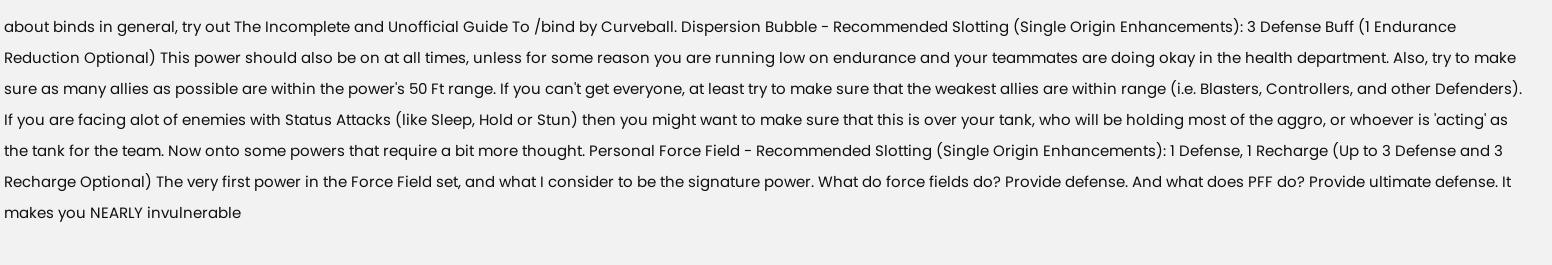about binds in general, try out The Incomplete and Unofficial Guide To /bind by Curveball. Dispersion Bubble - Recommended Slotting (Single Origin Enhancements): 3 Defense Buff (1 Endurance Reduction Optional) This power should also be on at all times, unless for some reason you are running low on endurance and your teammates are doing okay in the health department. Also, try to make sure as many allies as possible are within the power's 50 Ft range. If you can't get everyone, at least try to make sure that the weakest allies are within range (i.e. Blasters, Controllers, and other Defenders). If you are facing alot of enemies with Status Attacks (like Sleep, Hold or Stun) then you might want to make sure that this is over your tank, who will be holding most of the aggro, or whoever is 'acting' as the tank for the team. Now onto some powers that require a bit more thought. Personal Force Field - Recommended Slotting (Single Origin Enhancements): 1 Defense, 1 Recharge (Up to 3 Defense and 3 Recharge Optional) The very first power in the Force Field set, and what I consider to be the signature power. What do force fields do? Provide defense. And what does PFF do? Provide ultimate defense. It makes you NEARLY invulnerable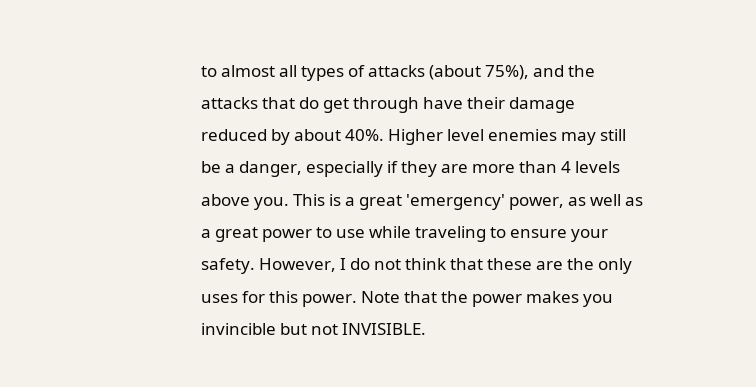to almost all types of attacks (about 75%), and the attacks that do get through have their damage reduced by about 40%. Higher level enemies may still be a danger, especially if they are more than 4 levels above you. This is a great 'emergency' power, as well as a great power to use while traveling to ensure your safety. However, I do not think that these are the only uses for this power. Note that the power makes you invincible but not INVISIBLE.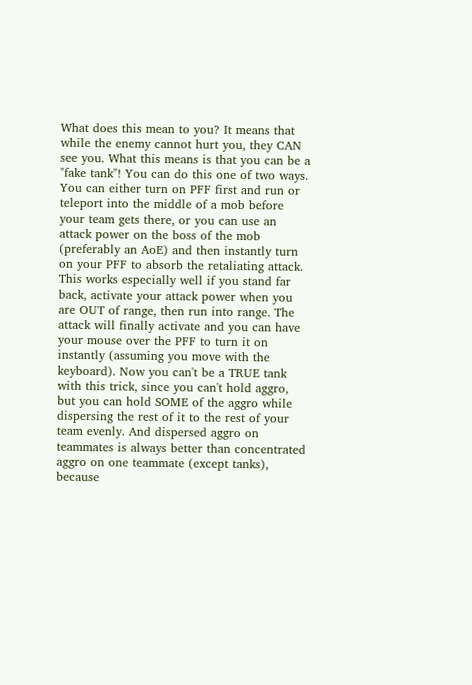What does this mean to you? It means that while the enemy cannot hurt you, they CAN see you. What this means is that you can be a "fake tank"! You can do this one of two ways. You can either turn on PFF first and run or teleport into the middle of a mob before your team gets there, or you can use an attack power on the boss of the mob (preferably an AoE) and then instantly turn on your PFF to absorb the retaliating attack. This works especially well if you stand far back, activate your attack power when you are OUT of range, then run into range. The attack will finally activate and you can have your mouse over the PFF to turn it on instantly (assuming you move with the keyboard). Now you can't be a TRUE tank with this trick, since you can't hold aggro, but you can hold SOME of the aggro while dispersing the rest of it to the rest of your team evenly. And dispersed aggro on teammates is always better than concentrated aggro on one teammate (except tanks), because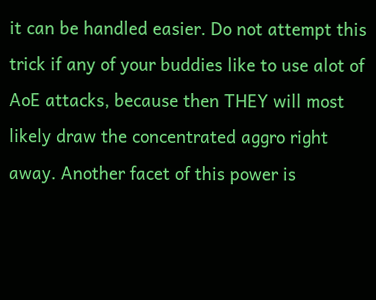it can be handled easier. Do not attempt this trick if any of your buddies like to use alot of AoE attacks, because then THEY will most likely draw the concentrated aggro right away. Another facet of this power is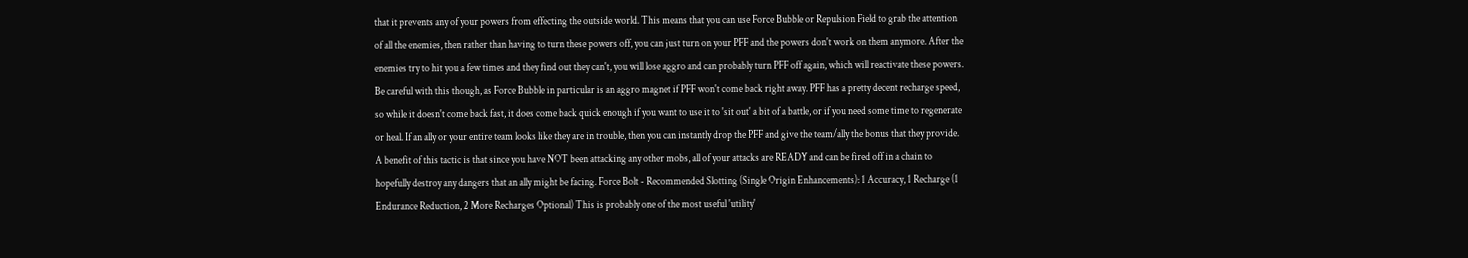that it prevents any of your powers from effecting the outside world. This means that you can use Force Bubble or Repulsion Field to grab the attention of all the enemies, then rather than having to turn these powers off, you can just turn on your PFF and the powers don't work on them anymore. After the enemies try to hit you a few times and they find out they can't, you will lose aggro and can probably turn PFF off again, which will reactivate these powers. Be careful with this though, as Force Bubble in particular is an aggro magnet if PFF won't come back right away. PFF has a pretty decent recharge speed, so while it doesn't come back fast, it does come back quick enough if you want to use it to 'sit out' a bit of a battle, or if you need some time to regenerate or heal. If an ally or your entire team looks like they are in trouble, then you can instantly drop the PFF and give the team/ally the bonus that they provide. A benefit of this tactic is that since you have NOT been attacking any other mobs, all of your attacks are READY and can be fired off in a chain to hopefully destroy any dangers that an ally might be facing. Force Bolt - Recommended Slotting (Single Origin Enhancements): 1 Accuracy, 1 Recharge (1 Endurance Reduction, 2 More Recharges Optional) This is probably one of the most useful 'utility'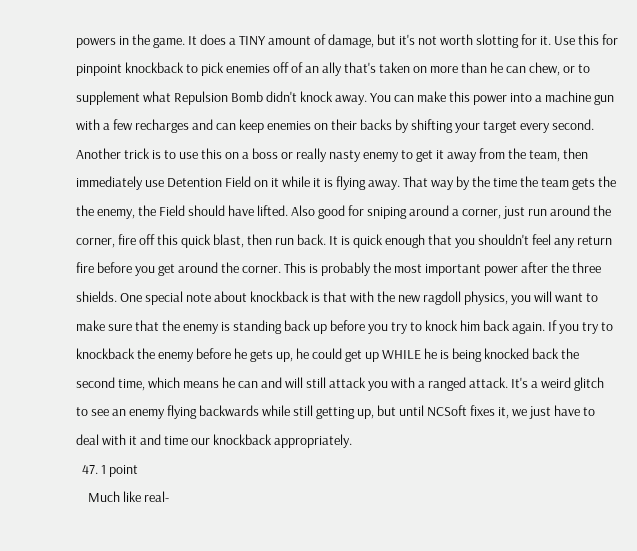powers in the game. It does a TINY amount of damage, but it's not worth slotting for it. Use this for pinpoint knockback to pick enemies off of an ally that's taken on more than he can chew, or to supplement what Repulsion Bomb didn't knock away. You can make this power into a machine gun with a few recharges and can keep enemies on their backs by shifting your target every second. Another trick is to use this on a boss or really nasty enemy to get it away from the team, then immediately use Detention Field on it while it is flying away. That way by the time the team gets the the enemy, the Field should have lifted. Also good for sniping around a corner, just run around the corner, fire off this quick blast, then run back. It is quick enough that you shouldn't feel any return fire before you get around the corner. This is probably the most important power after the three shields. One special note about knockback is that with the new ragdoll physics, you will want to make sure that the enemy is standing back up before you try to knock him back again. If you try to knockback the enemy before he gets up, he could get up WHILE he is being knocked back the second time, which means he can and will still attack you with a ranged attack. It's a weird glitch to see an enemy flying backwards while still getting up, but until NCSoft fixes it, we just have to deal with it and time our knockback appropriately.
  47. 1 point
    Much like real-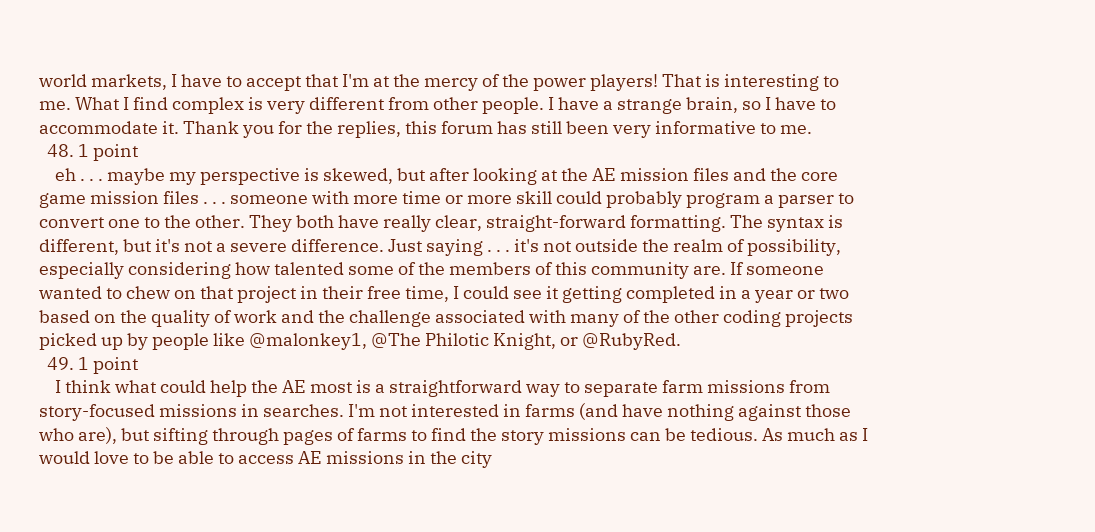world markets, I have to accept that I'm at the mercy of the power players! That is interesting to me. What I find complex is very different from other people. I have a strange brain, so I have to accommodate it. Thank you for the replies, this forum has still been very informative to me.
  48. 1 point
    eh . . . maybe my perspective is skewed, but after looking at the AE mission files and the core game mission files . . . someone with more time or more skill could probably program a parser to convert one to the other. They both have really clear, straight-forward formatting. The syntax is different, but it's not a severe difference. Just saying . . . it's not outside the realm of possibility, especially considering how talented some of the members of this community are. If someone wanted to chew on that project in their free time, I could see it getting completed in a year or two based on the quality of work and the challenge associated with many of the other coding projects picked up by people like @malonkey1, @The Philotic Knight, or @RubyRed.
  49. 1 point
    I think what could help the AE most is a straightforward way to separate farm missions from story-focused missions in searches. I'm not interested in farms (and have nothing against those who are), but sifting through pages of farms to find the story missions can be tedious. As much as I would love to be able to access AE missions in the city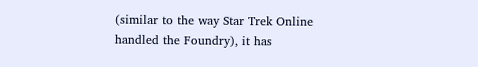(similar to the way Star Trek Online handled the Foundry), it has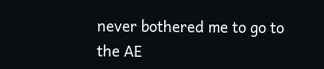never bothered me to go to the AE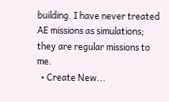building. I have never treated AE missions as simulations; they are regular missions to me.
  • Create New...